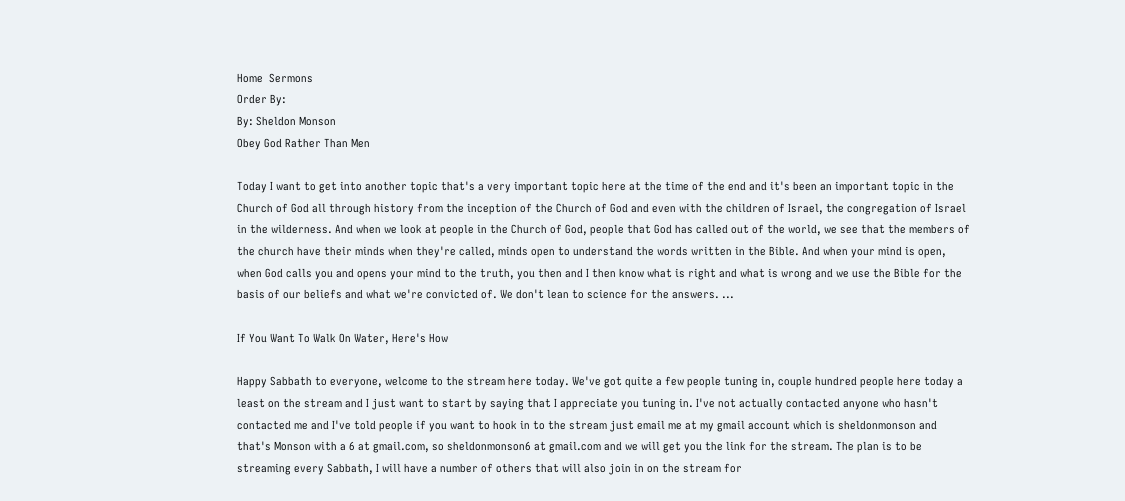Home  Sermons
Order By:
By: Sheldon Monson
Obey God Rather Than Men

Today I want to get into another topic that's a very important topic here at the time of the end and it's been an important topic in the Church of God all through history from the inception of the Church of God and even with the children of Israel, the congregation of Israel in the wilderness. And when we look at people in the Church of God, people that God has called out of the world, we see that the members of the church have their minds when they're called, minds open to understand the words written in the Bible. And when your mind is open, when God calls you and opens your mind to the truth, you then and I then know what is right and what is wrong and we use the Bible for the basis of our beliefs and what we're convicted of. We don't lean to science for the answers. ...

If You Want To Walk On Water, Here's How

Happy Sabbath to everyone, welcome to the stream here today. We've got quite a few people tuning in, couple hundred people here today a least on the stream and I just want to start by saying that I appreciate you tuning in. I've not actually contacted anyone who hasn't contacted me and I've told people if you want to hook in to the stream just email me at my gmail account which is sheldonmonson and that's Monson with a 6 at gmail.com, so sheldonmonson6 at gmail.com and we will get you the link for the stream. The plan is to be streaming every Sabbath, I will have a number of others that will also join in on the stream for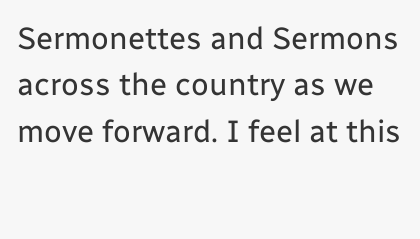Sermonettes and Sermons across the country as we move forward. I feel at this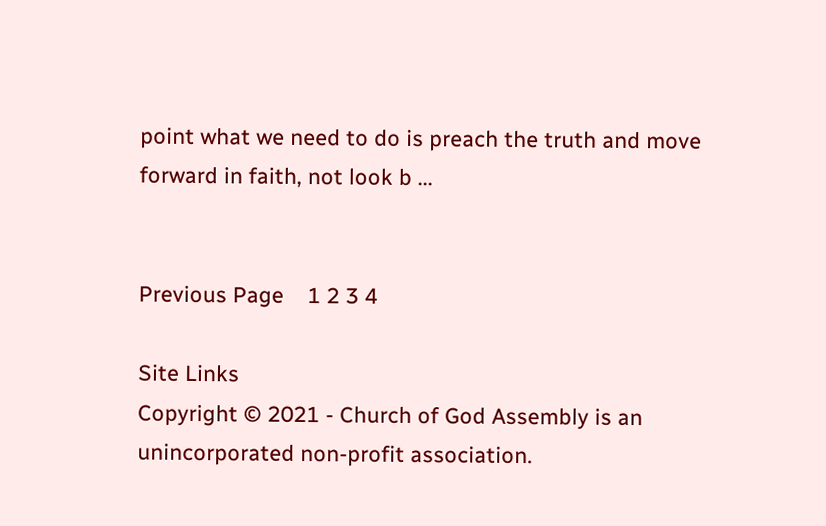point what we need to do is preach the truth and move forward in faith, not look b ...


Previous Page    1 2 3 4

Site Links
Copyright © 2021 - Church of God Assembly is an unincorporated non-profit association.